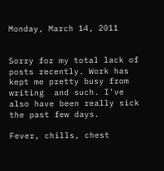Monday, March 14, 2011


Sorry for my total lack of posts recently. Work has kept me pretty busy from writing  and such. I've also have been really sick the past few days.

Fever, chills, chest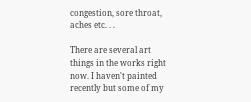congestion, sore throat, aches etc. . .

There are several art things in the works right now. I haven't painted recently but some of my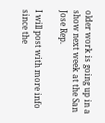older work is going up in a show next week at the San Jose Rep.

I will post with more info since the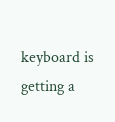keyboard is getting a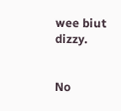wee biut dizzy.


No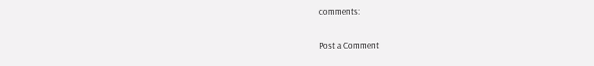comments:

Post a Comment